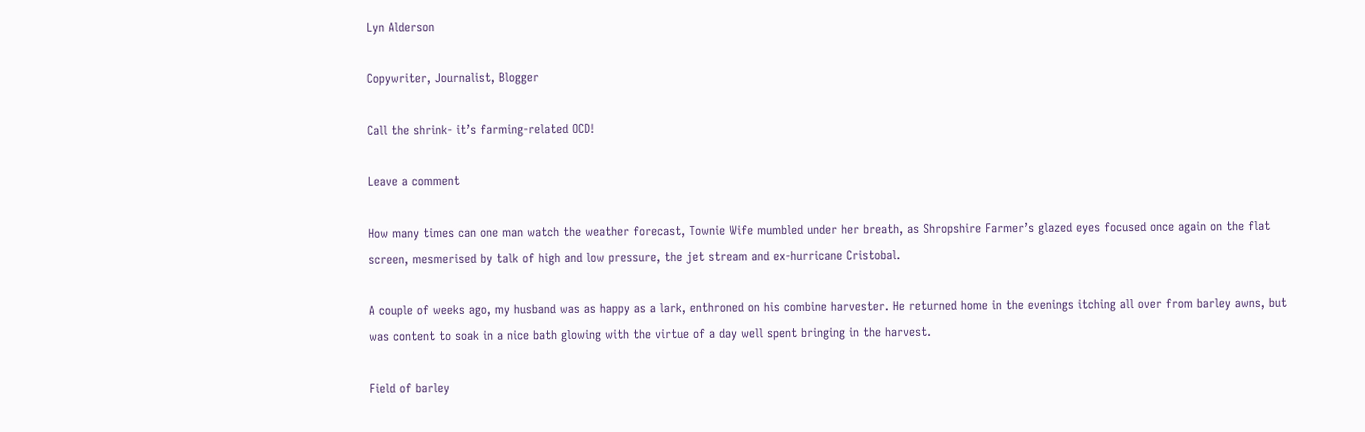Lyn Alderson

Copywriter, Journalist, Blogger

Call the shrink- it’s farming-related OCD!

Leave a comment

How many times can one man watch the weather forecast, Townie Wife mumbled under her breath, as Shropshire Farmer’s glazed eyes focused once again on the flat screen, mesmerised by talk of high and low pressure, the jet stream and ex-hurricane Cristobal.

A couple of weeks ago, my husband was as happy as a lark, enthroned on his combine harvester. He returned home in the evenings itching all over from barley awns, but was content to soak in a nice bath glowing with the virtue of a day well spent bringing in the harvest.

Field of barley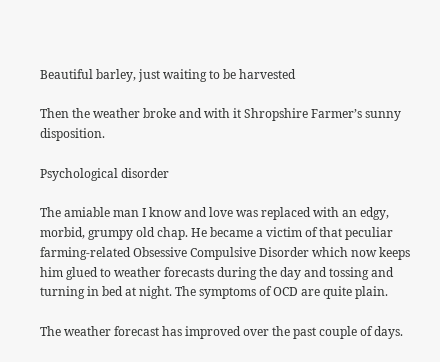Beautiful barley, just waiting to be harvested

Then the weather broke and with it Shropshire Farmer’s sunny disposition.

Psychological disorder

The amiable man I know and love was replaced with an edgy, morbid, grumpy old chap. He became a victim of that peculiar farming-related Obsessive Compulsive Disorder which now keeps him glued to weather forecasts during the day and tossing and turning in bed at night. The symptoms of OCD are quite plain.

The weather forecast has improved over the past couple of days.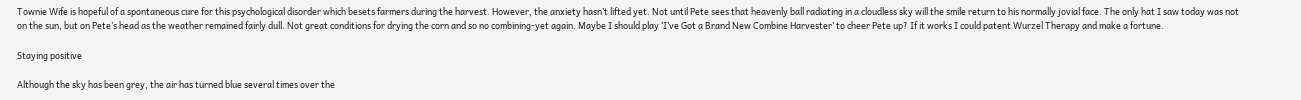Townie Wife is hopeful of a spontaneous cure for this psychological disorder which besets farmers during the harvest. However, the anxiety hasn’t lifted yet. Not until Pete sees that heavenly ball radiating in a cloudless sky will the smile return to his normally jovial face. The only hat I saw today was not on the sun, but on Pete’s head as the weather remained fairly dull. Not great conditions for drying the corn and so no combining-yet again. Maybe I should play ‘I’ve Got a Brand New Combine Harvester’ to cheer Pete up? If it works I could patent Wurzel Therapy and make a fortune.

Staying positive

Although the sky has been grey, the air has turned blue several times over the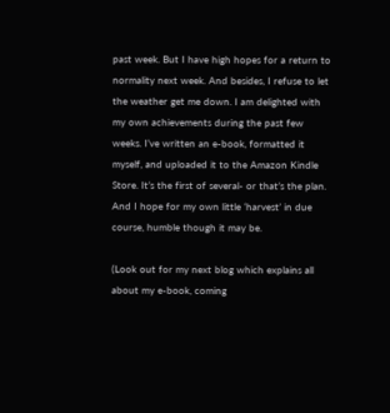past week. But I have high hopes for a return to normality next week. And besides, I refuse to let the weather get me down. I am delighted with my own achievements during the past few weeks. I’ve written an e-book, formatted it myself, and uploaded it to the Amazon Kindle Store. It’s the first of several- or that’s the plan. And I hope for my own little ‘harvest’ in due course, humble though it may be.

(Look out for my next blog which explains all about my e-book, coming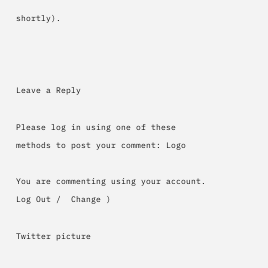shortly).



Leave a Reply

Please log in using one of these methods to post your comment: Logo

You are commenting using your account. Log Out /  Change )

Twitter picture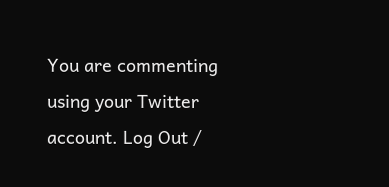You are commenting using your Twitter account. Log Out /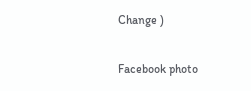Change )

Facebook photo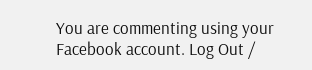You are commenting using your Facebook account. Log Out /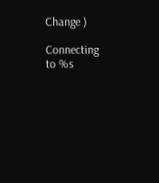Change )

Connecting to %s